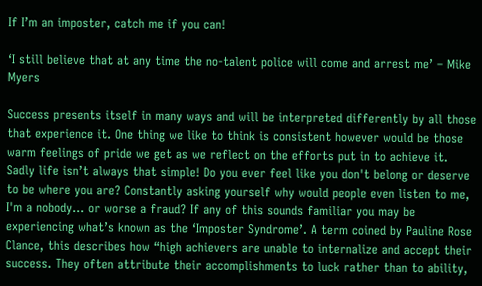If I’m an imposter, catch me if you can!

‘I still believe that at any time the no-talent police will come and arrest me’ – Mike Myers

Success presents itself in many ways and will be interpreted differently by all those that experience it. One thing we like to think is consistent however would be those warm feelings of pride we get as we reflect on the efforts put in to achieve it. Sadly life isn’t always that simple! Do you ever feel like you don't belong or deserve to be where you are? Constantly asking yourself why would people even listen to me, I'm a nobody... or worse a fraud? If any of this sounds familiar you may be experiencing what’s known as the ‘Imposter Syndrome’. A term coined by Pauline Rose Clance, this describes how “high achievers are unable to internalize and accept their success. They often attribute their accomplishments to luck rather than to ability,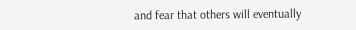and fear that others will eventually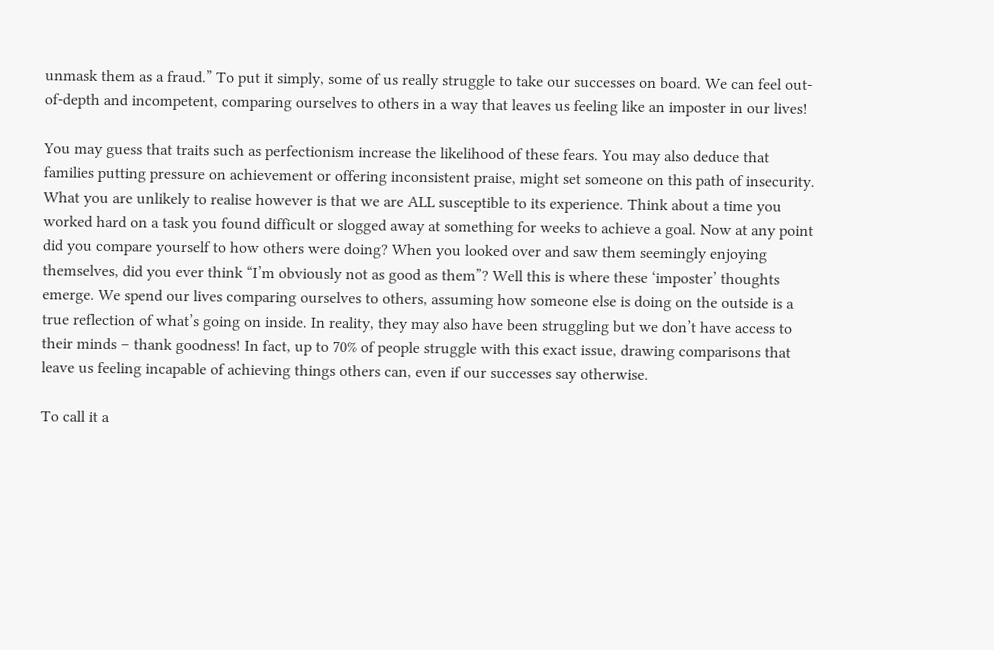unmask them as a fraud.” To put it simply, some of us really struggle to take our successes on board. We can feel out-of-depth and incompetent, comparing ourselves to others in a way that leaves us feeling like an imposter in our lives!

You may guess that traits such as perfectionism increase the likelihood of these fears. You may also deduce that families putting pressure on achievement or offering inconsistent praise, might set someone on this path of insecurity. What you are unlikely to realise however is that we are ALL susceptible to its experience. Think about a time you worked hard on a task you found difficult or slogged away at something for weeks to achieve a goal. Now at any point did you compare yourself to how others were doing? When you looked over and saw them seemingly enjoying themselves, did you ever think “I’m obviously not as good as them”? Well this is where these ‘imposter’ thoughts emerge. We spend our lives comparing ourselves to others, assuming how someone else is doing on the outside is a true reflection of what’s going on inside. In reality, they may also have been struggling but we don’t have access to their minds – thank goodness! In fact, up to 70% of people struggle with this exact issue, drawing comparisons that leave us feeling incapable of achieving things others can, even if our successes say otherwise.

To call it a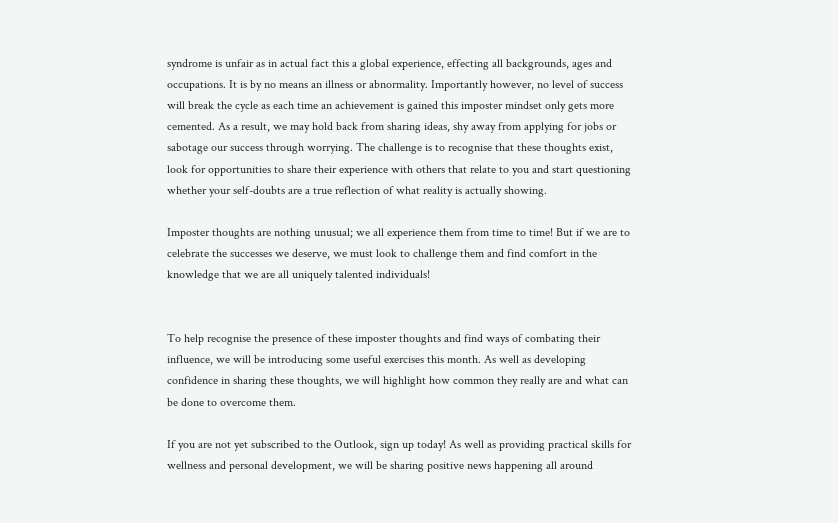syndrome is unfair as in actual fact this a global experience, effecting all backgrounds, ages and occupations. It is by no means an illness or abnormality. Importantly however, no level of success will break the cycle as each time an achievement is gained this imposter mindset only gets more cemented. As a result, we may hold back from sharing ideas, shy away from applying for jobs or sabotage our success through worrying. The challenge is to recognise that these thoughts exist, look for opportunities to share their experience with others that relate to you and start questioning whether your self-doubts are a true reflection of what reality is actually showing.

Imposter thoughts are nothing unusual; we all experience them from time to time! But if we are to celebrate the successes we deserve, we must look to challenge them and find comfort in the knowledge that we are all uniquely talented individuals!


To help recognise the presence of these imposter thoughts and find ways of combating their influence, we will be introducing some useful exercises this month. As well as developing confidence in sharing these thoughts, we will highlight how common they really are and what can be done to overcome them.

If you are not yet subscribed to the Outlook, sign up today! As well as providing practical skills for wellness and personal development, we will be sharing positive news happening all around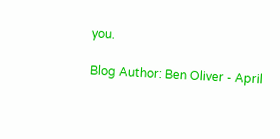you.

Blog Author: Ben Oliver - April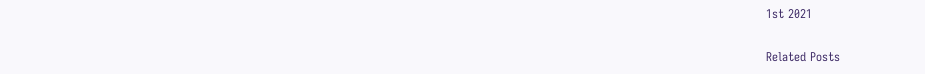1st 2021

Related Posts